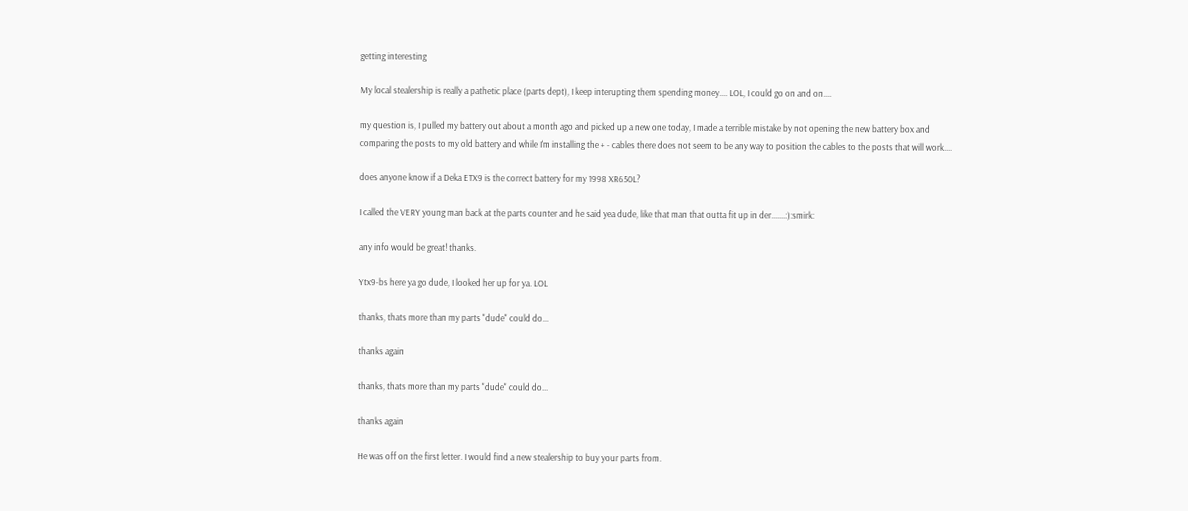getting interesting

My local stealership is really a pathetic place (parts dept), I keep interupting them spending money.... LOL, I could go on and on....

my question is, I pulled my battery out about a month ago and picked up a new one today, I made a terrible mistake by not opening the new battery box and comparing the posts to my old battery and while I'm installing the + - cables there does not seem to be any way to position the cables to the posts that will work....

does anyone know if a Deka ETX9 is the correct battery for my 1998 XR650L?

I called the VERY young man back at the parts counter and he said yea dude, like that man that outta fit up in der.......:):smirk:

any info would be great! thanks.

Ytx9-bs here ya go dude, I looked her up for ya. LOL

thanks, thats more than my parts "dude" could do...

thanks again

thanks, thats more than my parts "dude" could do...

thanks again

He was off on the first letter. I would find a new stealership to buy your parts from.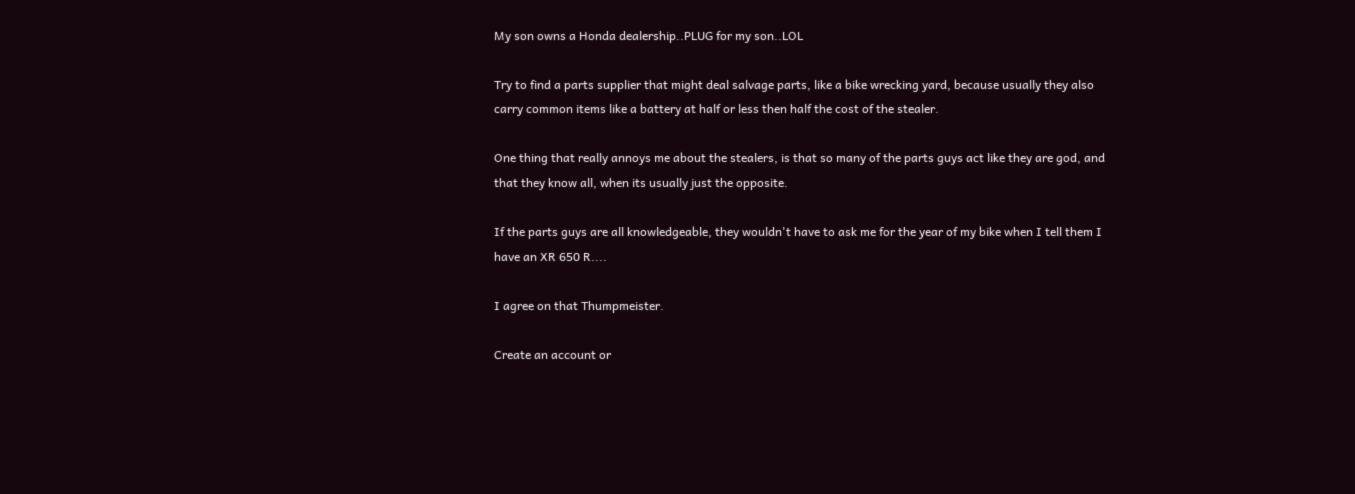My son owns a Honda dealership..PLUG for my son..LOL

Try to find a parts supplier that might deal salvage parts, like a bike wrecking yard, because usually they also carry common items like a battery at half or less then half the cost of the stealer.

One thing that really annoys me about the stealers, is that so many of the parts guys act like they are god, and that they know all, when its usually just the opposite.

If the parts guys are all knowledgeable, they wouldn't have to ask me for the year of my bike when I tell them I have an XR 650 R....

I agree on that Thumpmeister.

Create an account or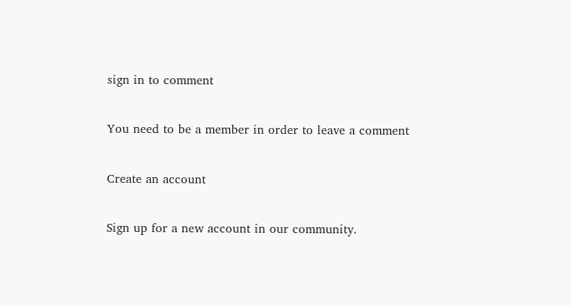sign in to comment

You need to be a member in order to leave a comment

Create an account

Sign up for a new account in our community.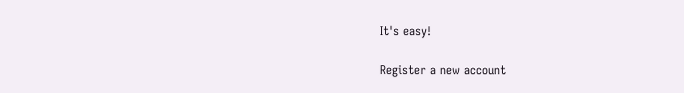It's easy!

Register a new account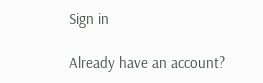Sign in

Already have an account?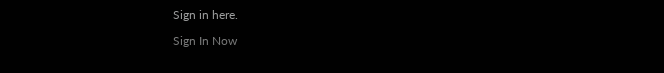Sign in here.

Sign In Now